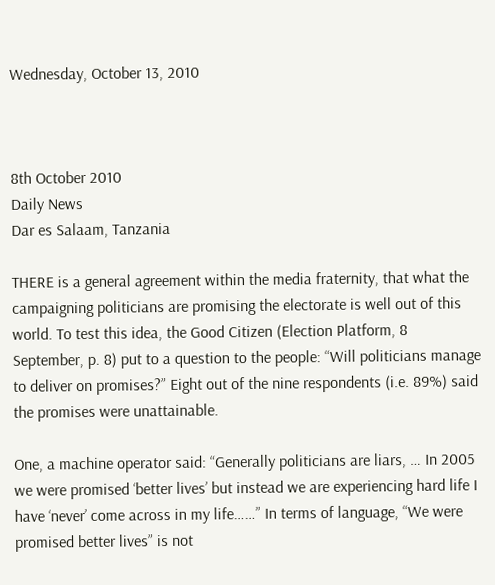Wednesday, October 13, 2010



8th October 2010
Daily News
Dar es Salaam, Tanzania

THERE is a general agreement within the media fraternity, that what the campaigning politicians are promising the electorate is well out of this world. To test this idea, the Good Citizen (Election Platform, 8 September, p. 8) put to a question to the people: “Will politicians manage to deliver on promises?” Eight out of the nine respondents (i.e. 89%) said the promises were unattainable.

One, a machine operator said: “Generally politicians are liars, … In 2005 we were promised ‘better lives’ but instead we are experiencing hard life I have ‘never’ come across in my life……” In terms of language, “We were promised better lives” is not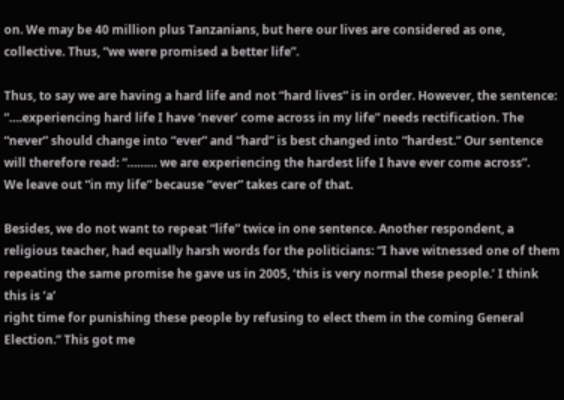on. We may be 40 million plus Tanzanians, but here our lives are considered as one, collective. Thus, “we were promised a better life”.

Thus, to say we are having a hard life and not “hard lives” is in order. However, the sentence: “….experiencing hard life I have ‘never’ come across in my life” needs rectification. The “never” should change into “ever” and “hard” is best changed into “hardest.” Our sentence will therefore read: “……… we are experiencing the hardest life I have ever come across”.
We leave out “in my life” because “ever” takes care of that.

Besides, we do not want to repeat “life” twice in one sentence. Another respondent, a religious teacher, had equally harsh words for the politicians: “I have witnessed one of them repeating the same promise he gave us in 2005, ‘this is very normal these people.’ I think this is ‘a’
right time for punishing these people by refusing to elect them in the coming General Election.” This got me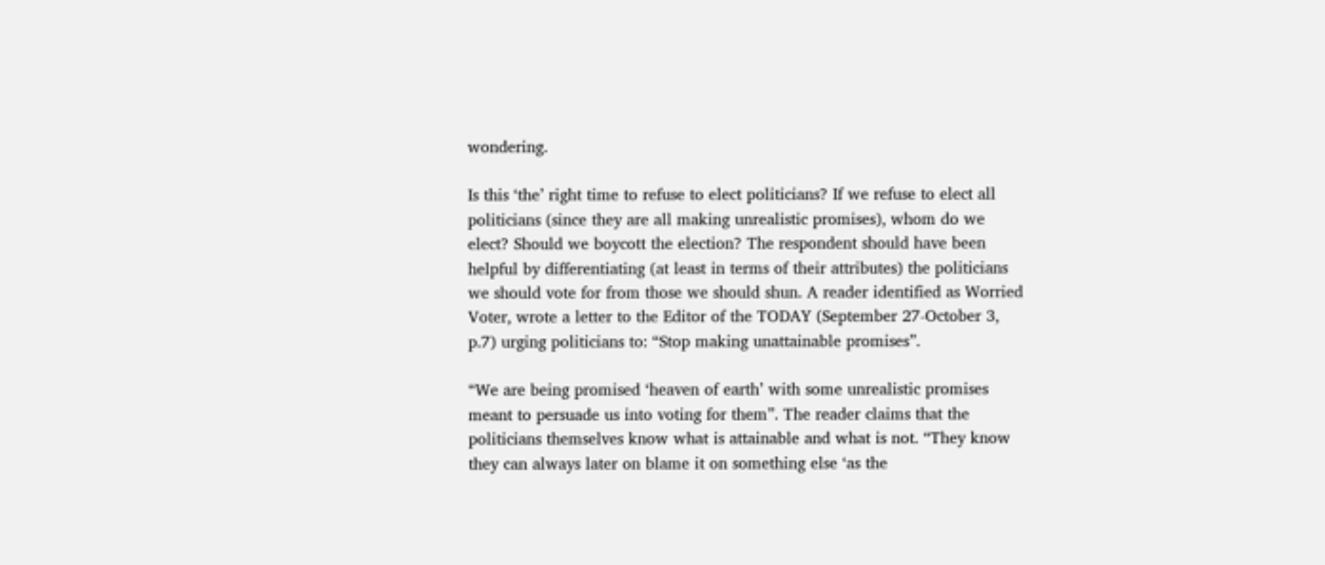wondering.

Is this ‘the’ right time to refuse to elect politicians? If we refuse to elect all politicians (since they are all making unrealistic promises), whom do we elect? Should we boycott the election? The respondent should have been helpful by differentiating (at least in terms of their attributes) the politicians we should vote for from those we should shun. A reader identified as Worried Voter, wrote a letter to the Editor of the TODAY (September 27-October 3, p.7) urging politicians to: “Stop making unattainable promises”.

“We are being promised ‘heaven of earth’ with some unrealistic promises meant to persuade us into voting for them”. The reader claims that the politicians themselves know what is attainable and what is not. “They know they can always later on blame it on something else ‘as the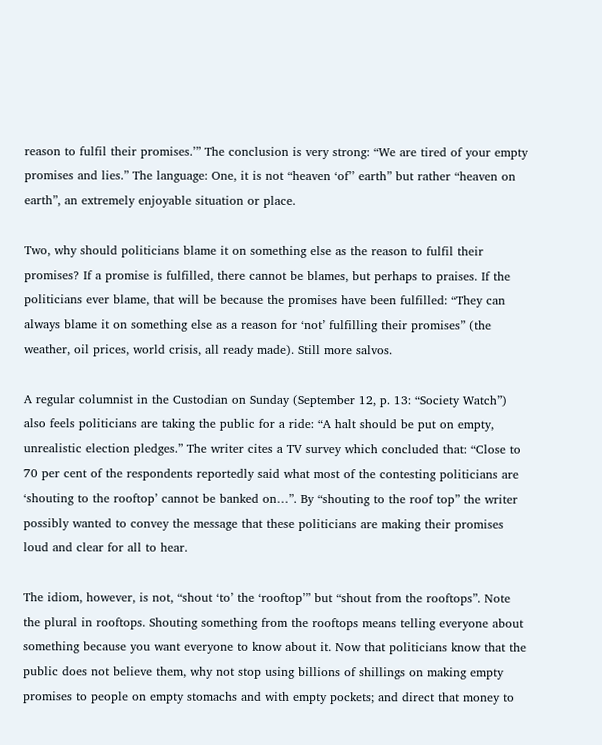reason to fulfil their promises.’” The conclusion is very strong: “We are tired of your empty promises and lies.” The language: One, it is not “heaven ‘of’’ earth” but rather “heaven on earth”, an extremely enjoyable situation or place.

Two, why should politicians blame it on something else as the reason to fulfil their promises? If a promise is fulfilled, there cannot be blames, but perhaps to praises. If the politicians ever blame, that will be because the promises have been fulfilled: “They can always blame it on something else as a reason for ‘not’ fulfilling their promises” (the weather, oil prices, world crisis, all ready made). Still more salvos.

A regular columnist in the Custodian on Sunday (September 12, p. 13: “Society Watch”) also feels politicians are taking the public for a ride: “A halt should be put on empty, unrealistic election pledges.” The writer cites a TV survey which concluded that: “Close to 70 per cent of the respondents reportedly said what most of the contesting politicians are ‘shouting to the rooftop’ cannot be banked on…”. By “shouting to the roof top” the writer possibly wanted to convey the message that these politicians are making their promises loud and clear for all to hear.

The idiom, however, is not, “shout ‘to’ the ‘rooftop’” but “shout from the rooftops”. Note the plural in rooftops. Shouting something from the rooftops means telling everyone about something because you want everyone to know about it. Now that politicians know that the public does not believe them, why not stop using billions of shillings on making empty promises to people on empty stomachs and with empty pockets; and direct that money to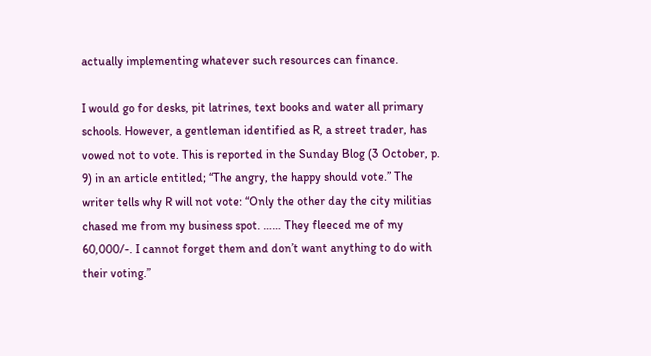actually implementing whatever such resources can finance.

I would go for desks, pit latrines, text books and water all primary schools. However, a gentleman identified as R, a street trader, has vowed not to vote. This is reported in the Sunday Blog (3 October, p. 9) in an article entitled; “The angry, the happy should vote.” The writer tells why R will not vote: “Only the other day the city militias chased me from my business spot. …… They fleeced me of my 60,000/-. I cannot forget them and don’t want anything to do with their voting.”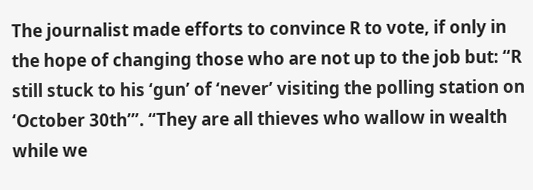The journalist made efforts to convince R to vote, if only in the hope of changing those who are not up to the job but: “R still stuck to his ‘gun’ of ‘never’ visiting the polling station on ‘October 30th’”. “They are all thieves who wallow in wealth while we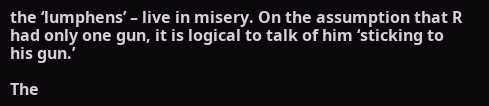the ‘lumphens’ – live in misery. On the assumption that R had only one gun, it is logical to talk of him ‘sticking to
his gun.’

The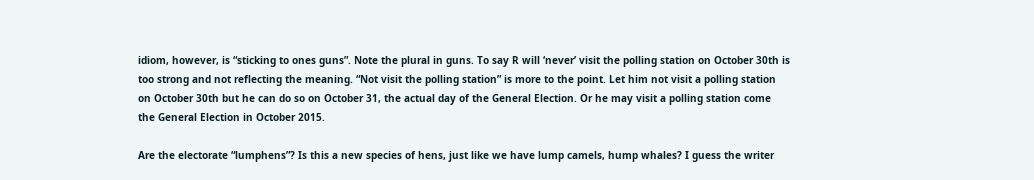idiom, however, is “sticking to ones guns”. Note the plural in guns. To say R will ‘never’ visit the polling station on October 30th is too strong and not reflecting the meaning. “Not visit the polling station” is more to the point. Let him not visit a polling station on October 30th but he can do so on October 31, the actual day of the General Election. Or he may visit a polling station come the General Election in October 2015.

Are the electorate “lumphens”? Is this a new species of hens, just like we have lump camels, hump whales? I guess the writer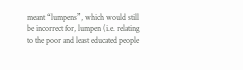meant “lumpens”, which would still be incorrect for, lumpen (i.e. relating to the poor and least educated people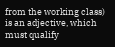from the working class) is an adjective, which must qualify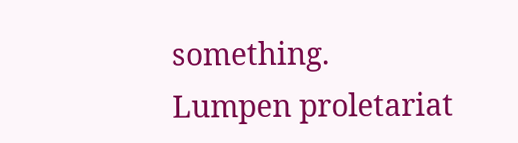something. Lumpen proletariat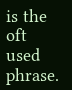is the oft used phrase.